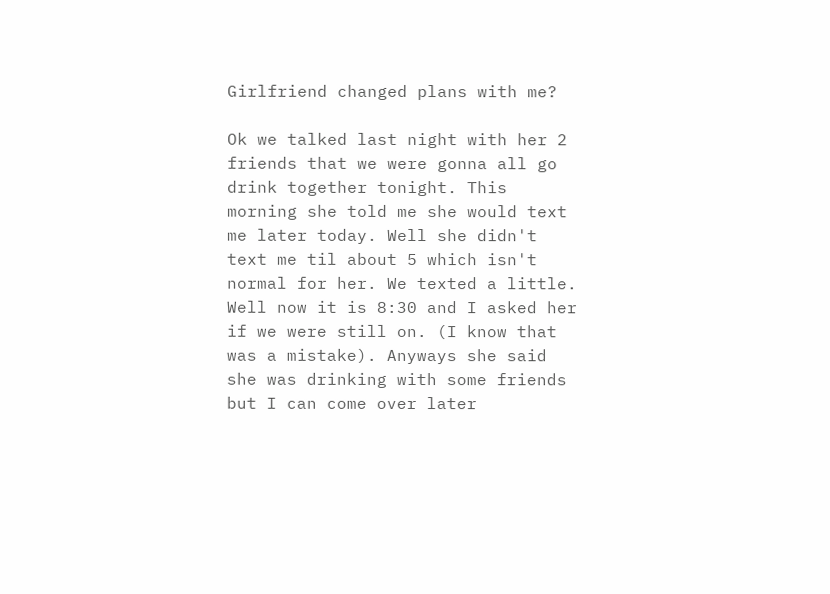Girlfriend changed plans with me?

Ok we talked last night with her 2 friends that we were gonna all go drink together tonight. This morning she told me she would text me later today. Well she didn't text me til about 5 which isn't normal for her. We texted a little. Well now it is 8:30 and I asked her if we were still on. (I know that was a mistake). Anyways she said she was drinking with some friends but I can come over later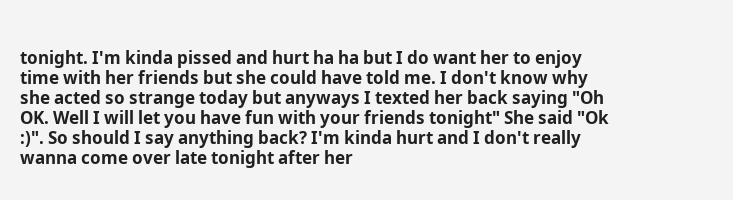tonight. I'm kinda pissed and hurt ha ha but I do want her to enjoy time with her friends but she could have told me. I don't know why she acted so strange today but anyways I texted her back saying "Oh OK. Well I will let you have fun with your friends tonight" She said "Ok :)". So should I say anything back? I'm kinda hurt and I don't really wanna come over late tonight after her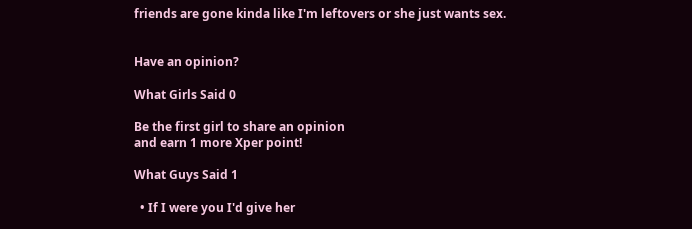friends are gone kinda like I'm leftovers or she just wants sex.


Have an opinion?

What Girls Said 0

Be the first girl to share an opinion
and earn 1 more Xper point!

What Guys Said 1

  • If I were you I'd give her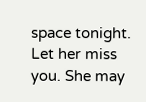space tonight. Let her miss you. She may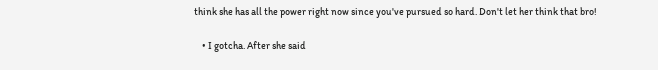think she has all the power right now since you've pursued so hard. Don't let her think that bro!

    • I gotcha. After she said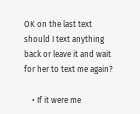OK on the last text should I text anything back or leave it and wait for her to text me again?

    • If it were me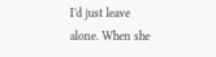I'd just leave alone. When she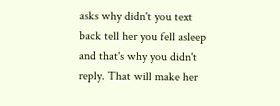asks why didn't you text back tell her you fell asleep and that's why you didn't reply. That will make her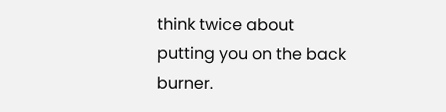think twice about putting you on the back burner.